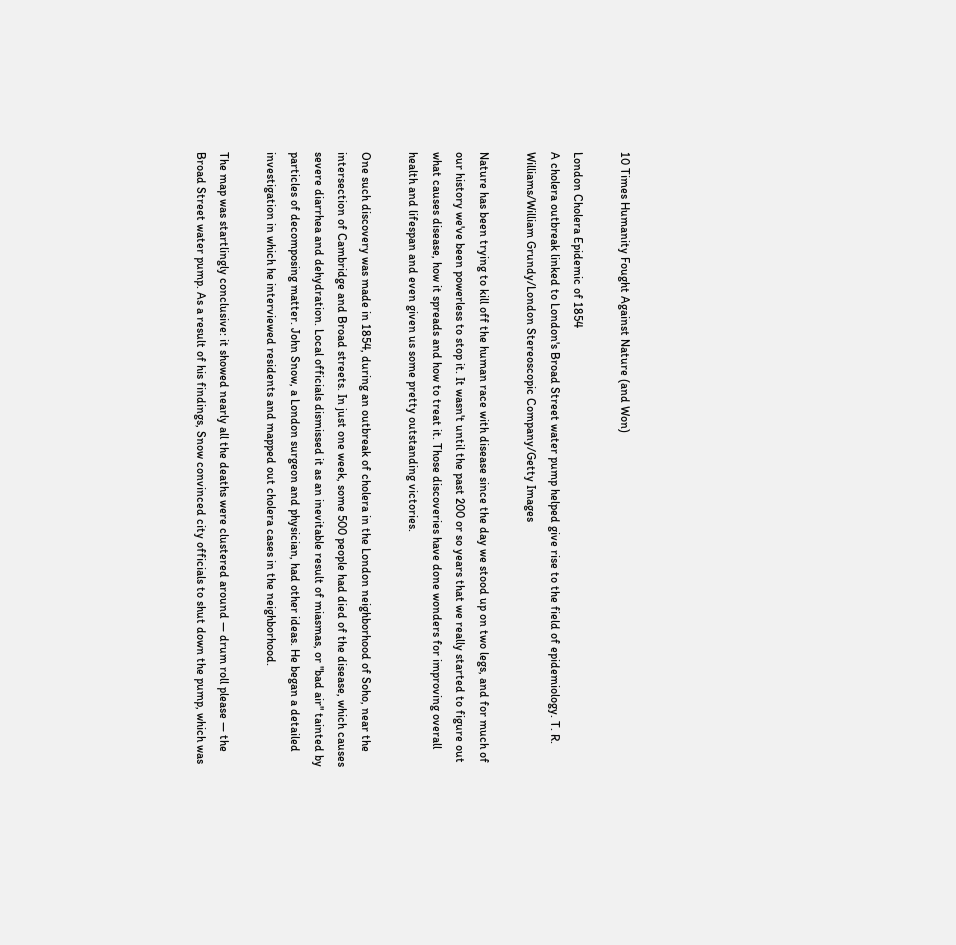10 Times Humanity Fought Against Nature (and Won)

London Cholera Epidemic of 1854
A cholera outbreak linked to London's Broad Street water pump helped give rise to the field of epidemiology. T. R. Williams/William Grundy/London Stereoscopic Company/Getty Images

Nature has been trying to kill off the human race with disease since the day we stood up on two legs, and for much of our history we've been powerless to stop it. It wasn't until the past 200 or so years that we really started to figure out what causes disease, how it spreads and how to treat it. Those discoveries have done wonders for improving overall health and lifespan and even given us some pretty outstanding victories.

One such discovery was made in 1854, during an outbreak of cholera in the London neighborhood of Soho, near the intersection of Cambridge and Broad streets. In just one week, some 500 people had died of the disease, which causes severe diarrhea and dehydration. Local officials dismissed it as an inevitable result of miasmas, or "bad air" tainted by particles of decomposing matter. John Snow, a London surgeon and physician, had other ideas. He began a detailed investigation in which he interviewed residents and mapped out cholera cases in the neighborhood.

The map was startlingly conclusive: it showed nearly all the deaths were clustered around — drum roll please — the Broad Street water pump. As a result of his findings, Snow convinced city officials to shut down the pump, which was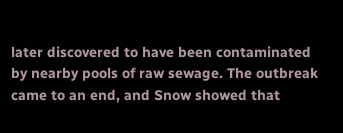later discovered to have been contaminated by nearby pools of raw sewage. The outbreak came to an end, and Snow showed that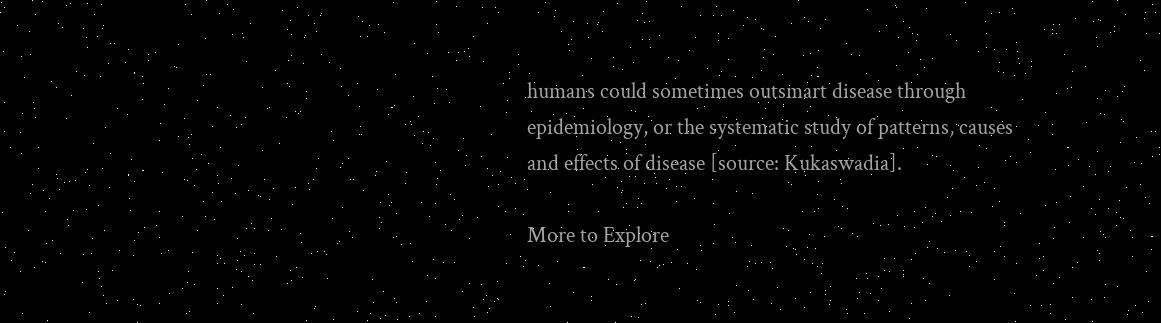humans could sometimes outsmart disease through epidemiology, or the systematic study of patterns, causes and effects of disease [source: Kukaswadia].

More to Explore